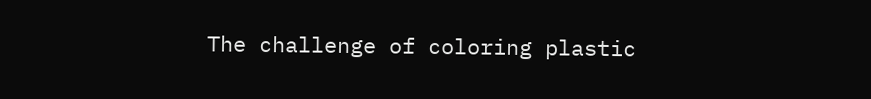The challenge of coloring plastic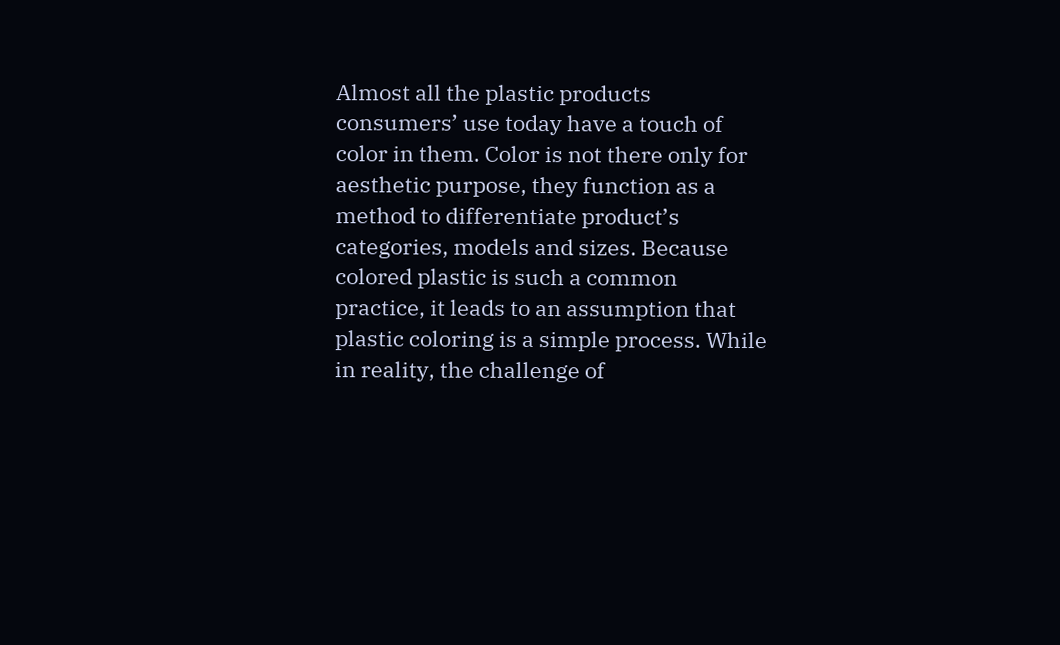Almost all the plastic products consumers’ use today have a touch of color in them. Color is not there only for aesthetic purpose, they function as a method to differentiate product’s categories, models and sizes. Because colored plastic is such a common practice, it leads to an assumption that plastic coloring is a simple process. While in reality, the challenge of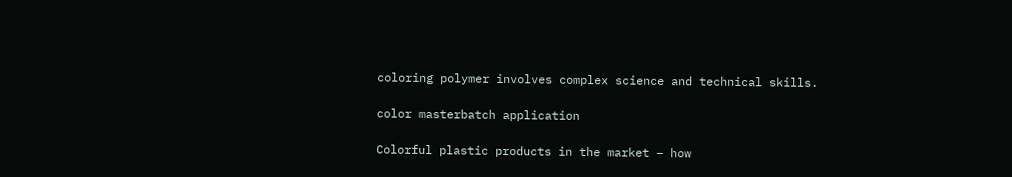coloring polymer involves complex science and technical skills.

color masterbatch application

Colorful plastic products in the market – how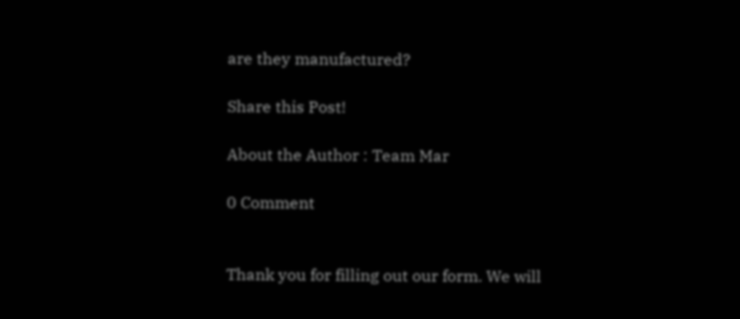are they manufactured?

Share this Post!

About the Author : Team Mar

0 Comment


Thank you for filling out our form. We will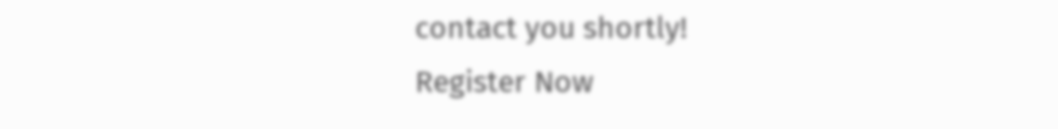contact you shortly!
Register Now